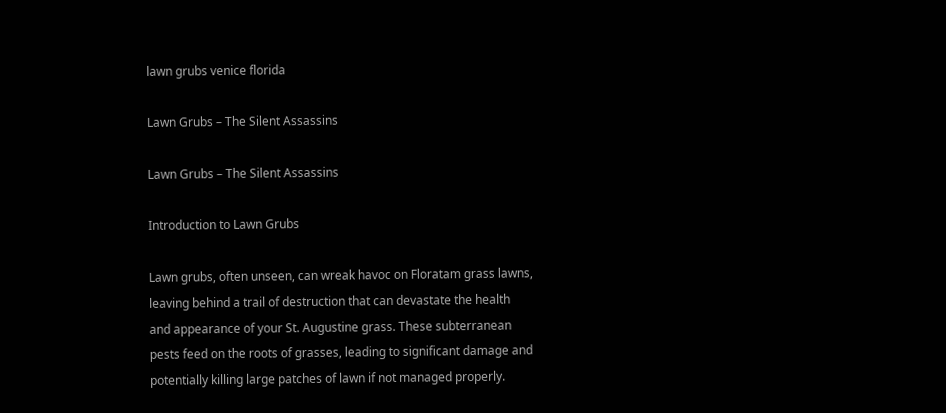lawn grubs venice florida

Lawn Grubs – The Silent Assassins

Lawn Grubs – The Silent Assassins

Introduction to Lawn Grubs

Lawn grubs, often unseen, can wreak havoc on Floratam grass lawns, leaving behind a trail of destruction that can devastate the health and appearance of your St. Augustine grass. These subterranean pests feed on the roots of grasses, leading to significant damage and potentially killing large patches of lawn if not managed properly.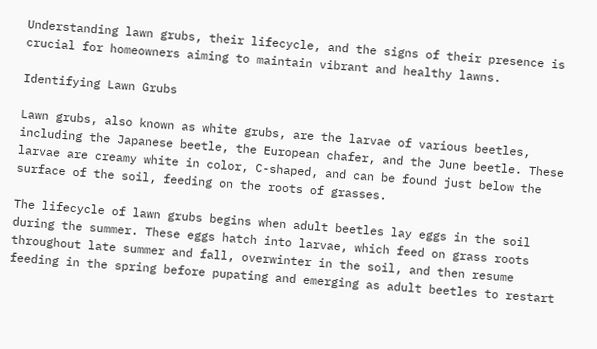Understanding lawn grubs, their lifecycle, and the signs of their presence is crucial for homeowners aiming to maintain vibrant and healthy lawns.

Identifying Lawn Grubs

Lawn grubs, also known as white grubs, are the larvae of various beetles, including the Japanese beetle, the European chafer, and the June beetle. These larvae are creamy white in color, C-shaped, and can be found just below the surface of the soil, feeding on the roots of grasses.

The lifecycle of lawn grubs begins when adult beetles lay eggs in the soil during the summer. These eggs hatch into larvae, which feed on grass roots throughout late summer and fall, overwinter in the soil, and then resume feeding in the spring before pupating and emerging as adult beetles to restart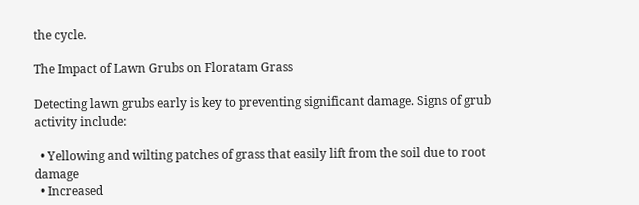the cycle.

The Impact of Lawn Grubs on Floratam Grass

Detecting lawn grubs early is key to preventing significant damage. Signs of grub activity include:

  • Yellowing and wilting patches of grass that easily lift from the soil due to root damage
  • Increased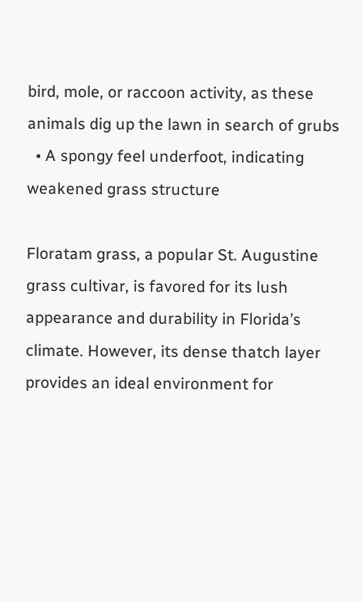bird, mole, or raccoon activity, as these animals dig up the lawn in search of grubs
  • A spongy feel underfoot, indicating weakened grass structure

Floratam grass, a popular St. Augustine grass cultivar, is favored for its lush appearance and durability in Florida’s climate. However, its dense thatch layer provides an ideal environment for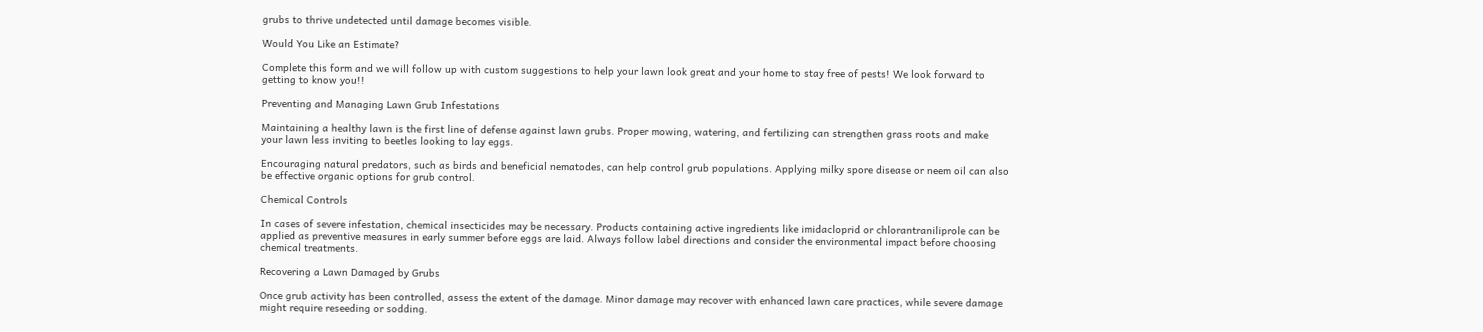grubs to thrive undetected until damage becomes visible.

Would You Like an Estimate?

Complete this form and we will follow up with custom suggestions to help your lawn look great and your home to stay free of pests! We look forward to getting to know you!!

Preventing and Managing Lawn Grub Infestations

Maintaining a healthy lawn is the first line of defense against lawn grubs. Proper mowing, watering, and fertilizing can strengthen grass roots and make your lawn less inviting to beetles looking to lay eggs.

Encouraging natural predators, such as birds and beneficial nematodes, can help control grub populations. Applying milky spore disease or neem oil can also be effective organic options for grub control.

Chemical Controls

In cases of severe infestation, chemical insecticides may be necessary. Products containing active ingredients like imidacloprid or chlorantraniliprole can be applied as preventive measures in early summer before eggs are laid. Always follow label directions and consider the environmental impact before choosing chemical treatments.

Recovering a Lawn Damaged by Grubs

Once grub activity has been controlled, assess the extent of the damage. Minor damage may recover with enhanced lawn care practices, while severe damage might require reseeding or sodding.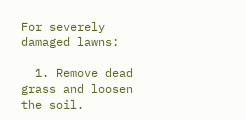For severely damaged lawns:

  1. Remove dead grass and loosen the soil.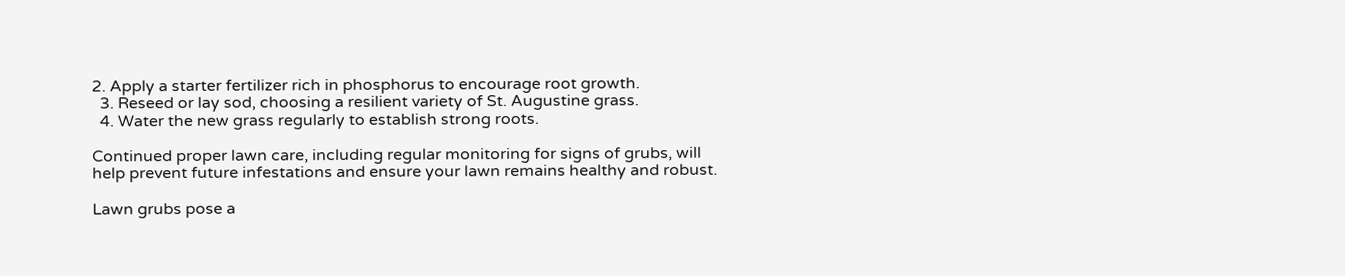2. Apply a starter fertilizer rich in phosphorus to encourage root growth.
  3. Reseed or lay sod, choosing a resilient variety of St. Augustine grass.
  4. Water the new grass regularly to establish strong roots.

Continued proper lawn care, including regular monitoring for signs of grubs, will help prevent future infestations and ensure your lawn remains healthy and robust.

Lawn grubs pose a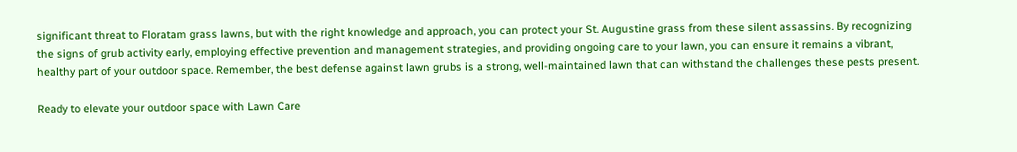significant threat to Floratam grass lawns, but with the right knowledge and approach, you can protect your St. Augustine grass from these silent assassins. By recognizing the signs of grub activity early, employing effective prevention and management strategies, and providing ongoing care to your lawn, you can ensure it remains a vibrant, healthy part of your outdoor space. Remember, the best defense against lawn grubs is a strong, well-maintained lawn that can withstand the challenges these pests present.

Ready to elevate your outdoor space with Lawn Care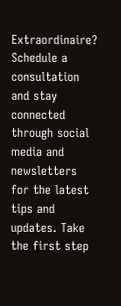Extraordinaire? Schedule a consultation and stay connected through social media and newsletters for the latest tips and updates. Take the first step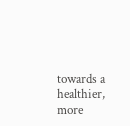towards a healthier, more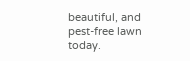beautiful, and pest-free lawn today.